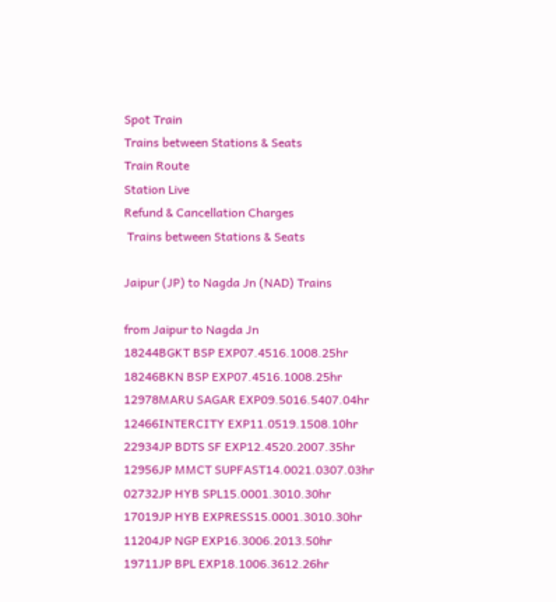Spot Train
Trains between Stations & Seats
Train Route
Station Live
Refund & Cancellation Charges
 Trains between Stations & Seats

Jaipur (JP) to Nagda Jn (NAD) Trains

from Jaipur to Nagda Jn
18244BGKT BSP EXP07.4516.1008.25hr
18246BKN BSP EXP07.4516.1008.25hr
12978MARU SAGAR EXP09.5016.5407.04hr
12466INTERCITY EXP11.0519.1508.10hr
22934JP BDTS SF EXP12.4520.2007.35hr
12956JP MMCT SUPFAST14.0021.0307.03hr
02732JP HYB SPL15.0001.3010.30hr
17019JP HYB EXPRESS15.0001.3010.30hr
11204JP NGP EXP16.3006.2013.50hr
19711JP BPL EXP18.1006.3612.26hr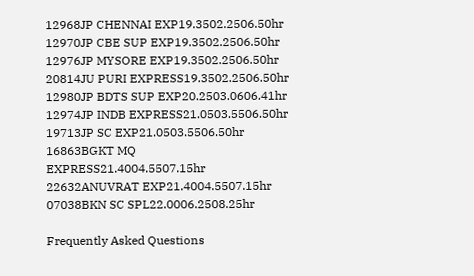12968JP CHENNAI EXP19.3502.2506.50hr
12970JP CBE SUP EXP19.3502.2506.50hr
12976JP MYSORE EXP19.3502.2506.50hr
20814JU PURI EXPRESS19.3502.2506.50hr
12980JP BDTS SUP EXP20.2503.0606.41hr
12974JP INDB EXPRESS21.0503.5506.50hr
19713JP SC EXP21.0503.5506.50hr
16863BGKT MQ EXPRESS21.4004.5507.15hr
22632ANUVRAT EXP21.4004.5507.15hr
07038BKN SC SPL22.0006.2508.25hr

Frequently Asked Questions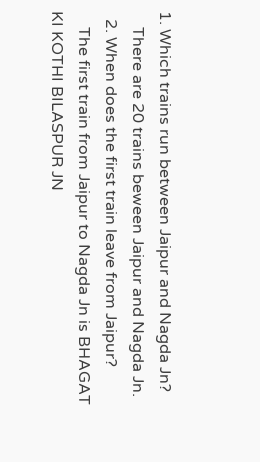1. Which trains run between Jaipur and Nagda Jn?
    There are 20 trains beween Jaipur and Nagda Jn.
  2. When does the first train leave from Jaipur?
    The first train from Jaipur to Nagda Jn is BHAGAT KI KOTHI BILASPUR JN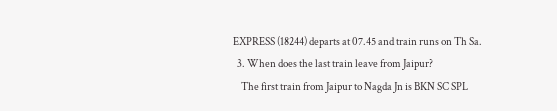EXPRESS (18244) departs at 07.45 and train runs on Th Sa.
  3. When does the last train leave from Jaipur?
    The first train from Jaipur to Nagda Jn is BKN SC SPL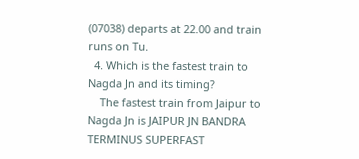(07038) departs at 22.00 and train runs on Tu.
  4. Which is the fastest train to Nagda Jn and its timing?
    The fastest train from Jaipur to Nagda Jn is JAIPUR JN BANDRA TERMINUS SUPERFAST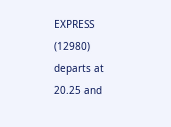EXPRESS (12980) departs at 20.25 and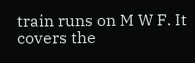train runs on M W F. It covers the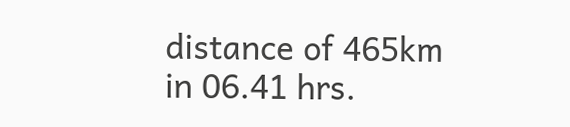distance of 465km in 06.41 hrs.